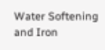Water Softening and Iron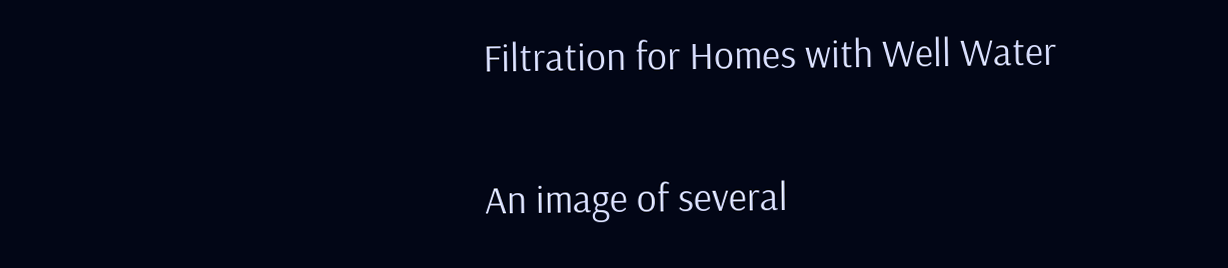Filtration for Homes with Well Water

An image of several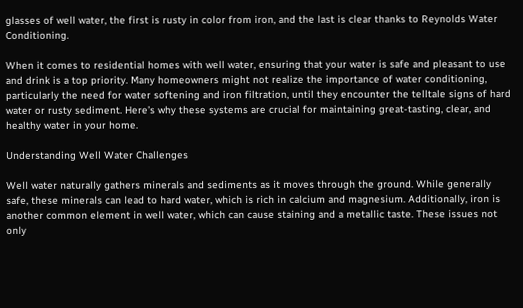glasses of well water, the first is rusty in color from iron, and the last is clear thanks to Reynolds Water Conditioning.

When it comes to residential homes with well water, ensuring that your water is safe and pleasant to use and drink is a top priority. Many homeowners might not realize the importance of water conditioning, particularly the need for water softening and iron filtration, until they encounter the telltale signs of hard water or rusty sediment. Here’s why these systems are crucial for maintaining great-tasting, clear, and healthy water in your home.

Understanding Well Water Challenges

Well water naturally gathers minerals and sediments as it moves through the ground. While generally safe, these minerals can lead to hard water, which is rich in calcium and magnesium. Additionally, iron is another common element in well water, which can cause staining and a metallic taste. These issues not only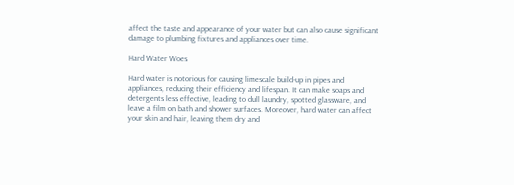affect the taste and appearance of your water but can also cause significant damage to plumbing fixtures and appliances over time.

Hard Water Woes

Hard water is notorious for causing limescale build-up in pipes and appliances, reducing their efficiency and lifespan. It can make soaps and detergents less effective, leading to dull laundry, spotted glassware, and leave a film on bath and shower surfaces. Moreover, hard water can affect your skin and hair, leaving them dry and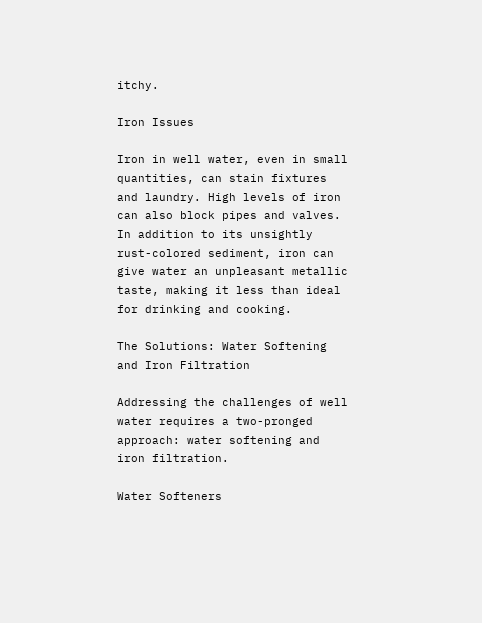itchy.

Iron Issues

Iron in well water, even in small quantities, can stain fixtures and laundry. High levels of iron can also block pipes and valves. In addition to its unsightly rust-colored sediment, iron can give water an unpleasant metallic taste, making it less than ideal for drinking and cooking.

The Solutions: Water Softening and Iron Filtration

Addressing the challenges of well water requires a two-pronged approach: water softening and iron filtration.

Water Softeners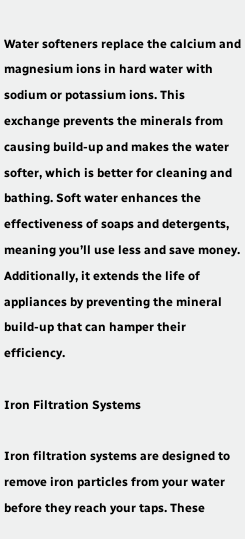Water softeners replace the calcium and magnesium ions in hard water with sodium or potassium ions. This exchange prevents the minerals from causing build-up and makes the water softer, which is better for cleaning and bathing. Soft water enhances the effectiveness of soaps and detergents, meaning you’ll use less and save money. Additionally, it extends the life of appliances by preventing the mineral build-up that can hamper their efficiency.

Iron Filtration Systems

Iron filtration systems are designed to remove iron particles from your water before they reach your taps. These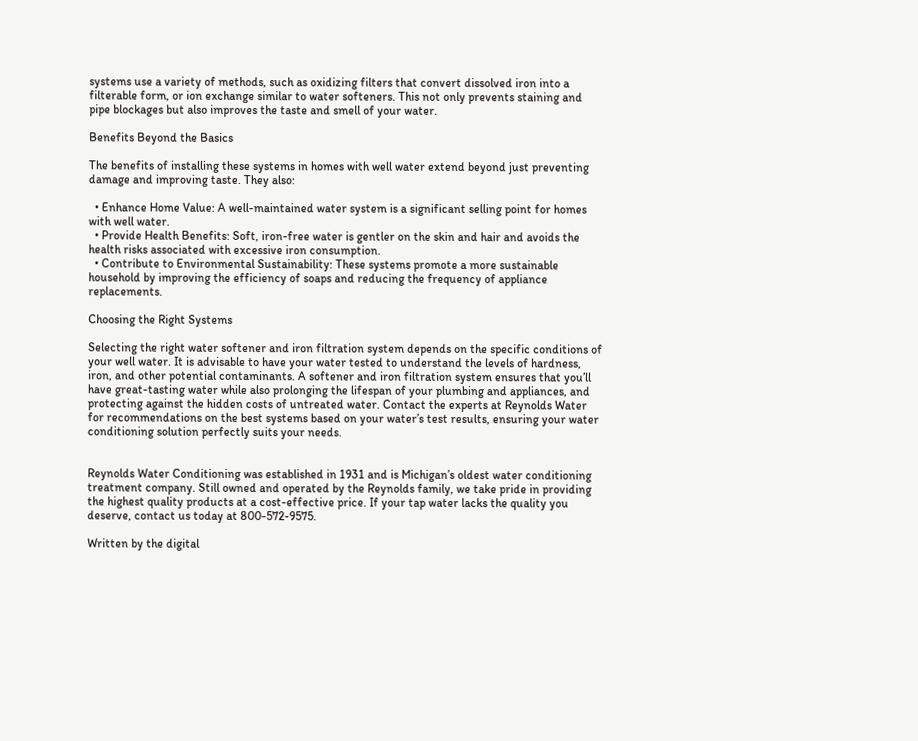systems use a variety of methods, such as oxidizing filters that convert dissolved iron into a filterable form, or ion exchange similar to water softeners. This not only prevents staining and pipe blockages but also improves the taste and smell of your water.

Benefits Beyond the Basics

The benefits of installing these systems in homes with well water extend beyond just preventing damage and improving taste. They also:

  • Enhance Home Value: A well-maintained water system is a significant selling point for homes with well water.
  • Provide Health Benefits: Soft, iron-free water is gentler on the skin and hair and avoids the health risks associated with excessive iron consumption.
  • Contribute to Environmental Sustainability: These systems promote a more sustainable household by improving the efficiency of soaps and reducing the frequency of appliance replacements.

Choosing the Right Systems

Selecting the right water softener and iron filtration system depends on the specific conditions of your well water. It is advisable to have your water tested to understand the levels of hardness, iron, and other potential contaminants. A softener and iron filtration system ensures that you’ll have great-tasting water while also prolonging the lifespan of your plumbing and appliances, and protecting against the hidden costs of untreated water. Contact the experts at Reynolds Water for recommendations on the best systems based on your water’s test results, ensuring your water conditioning solution perfectly suits your needs.


Reynolds Water Conditioning was established in 1931 and is Michigan’s oldest water conditioning treatment company. Still owned and operated by the Reynolds family, we take pride in providing the highest quality products at a cost-effective price. If your tap water lacks the quality you deserve, contact us today at 800-572-9575.

Written by the digital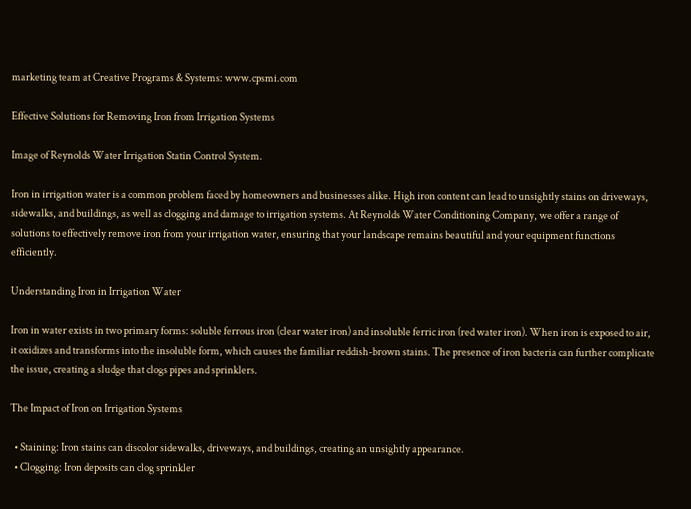marketing team at Creative Programs & Systems: www.cpsmi.com

Effective Solutions for Removing Iron from Irrigation Systems

Image of Reynolds Water Irrigation Statin Control System.

Iron in irrigation water is a common problem faced by homeowners and businesses alike. High iron content can lead to unsightly stains on driveways, sidewalks, and buildings, as well as clogging and damage to irrigation systems. At Reynolds Water Conditioning Company, we offer a range of solutions to effectively remove iron from your irrigation water, ensuring that your landscape remains beautiful and your equipment functions efficiently.

Understanding Iron in Irrigation Water

Iron in water exists in two primary forms: soluble ferrous iron (clear water iron) and insoluble ferric iron (red water iron). When iron is exposed to air, it oxidizes and transforms into the insoluble form, which causes the familiar reddish-brown stains. The presence of iron bacteria can further complicate the issue, creating a sludge that clogs pipes and sprinklers.

The Impact of Iron on Irrigation Systems

  • Staining: Iron stains can discolor sidewalks, driveways, and buildings, creating an unsightly appearance.
  • Clogging: Iron deposits can clog sprinkler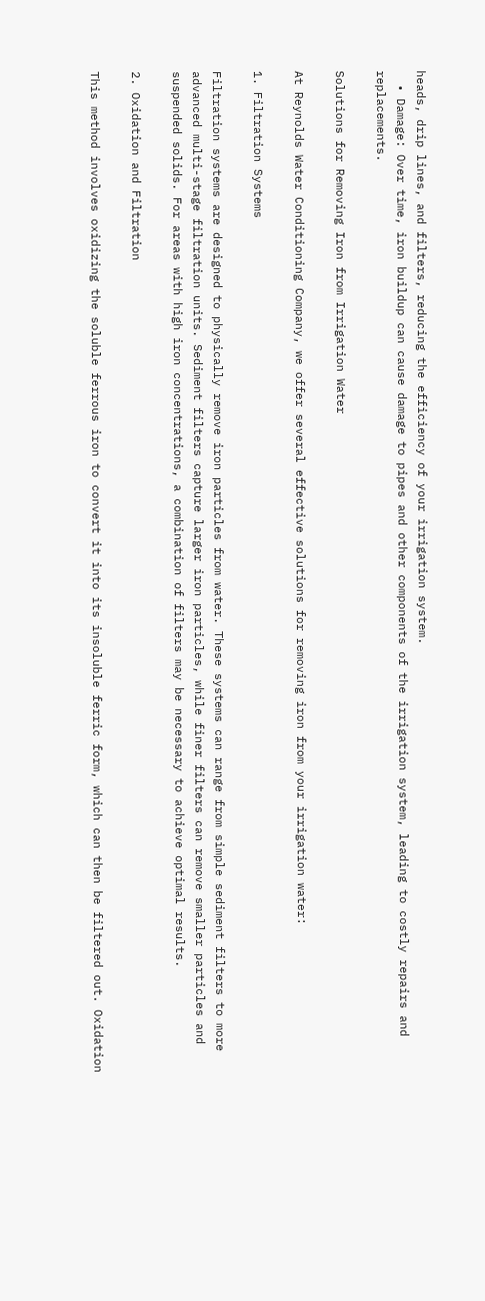heads, drip lines, and filters, reducing the efficiency of your irrigation system.
  • Damage: Over time, iron buildup can cause damage to pipes and other components of the irrigation system, leading to costly repairs and replacements.

Solutions for Removing Iron from Irrigation Water

At Reynolds Water Conditioning Company, we offer several effective solutions for removing iron from your irrigation water:

1. Filtration Systems

Filtration systems are designed to physically remove iron particles from water. These systems can range from simple sediment filters to more advanced multi-stage filtration units. Sediment filters capture larger iron particles, while finer filters can remove smaller particles and suspended solids. For areas with high iron concentrations, a combination of filters may be necessary to achieve optimal results.

2. Oxidation and Filtration

This method involves oxidizing the soluble ferrous iron to convert it into its insoluble ferric form, which can then be filtered out. Oxidation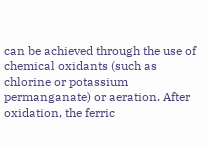can be achieved through the use of chemical oxidants (such as chlorine or potassium permanganate) or aeration. After oxidation, the ferric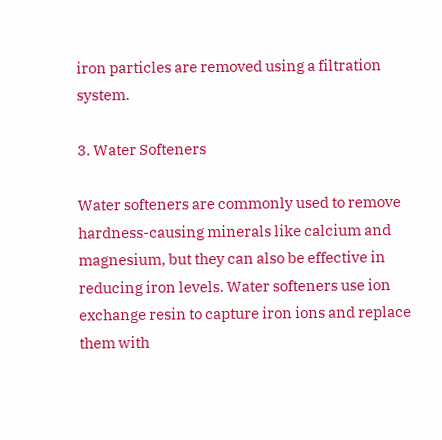iron particles are removed using a filtration system.

3. Water Softeners

Water softeners are commonly used to remove hardness-causing minerals like calcium and magnesium, but they can also be effective in reducing iron levels. Water softeners use ion exchange resin to capture iron ions and replace them with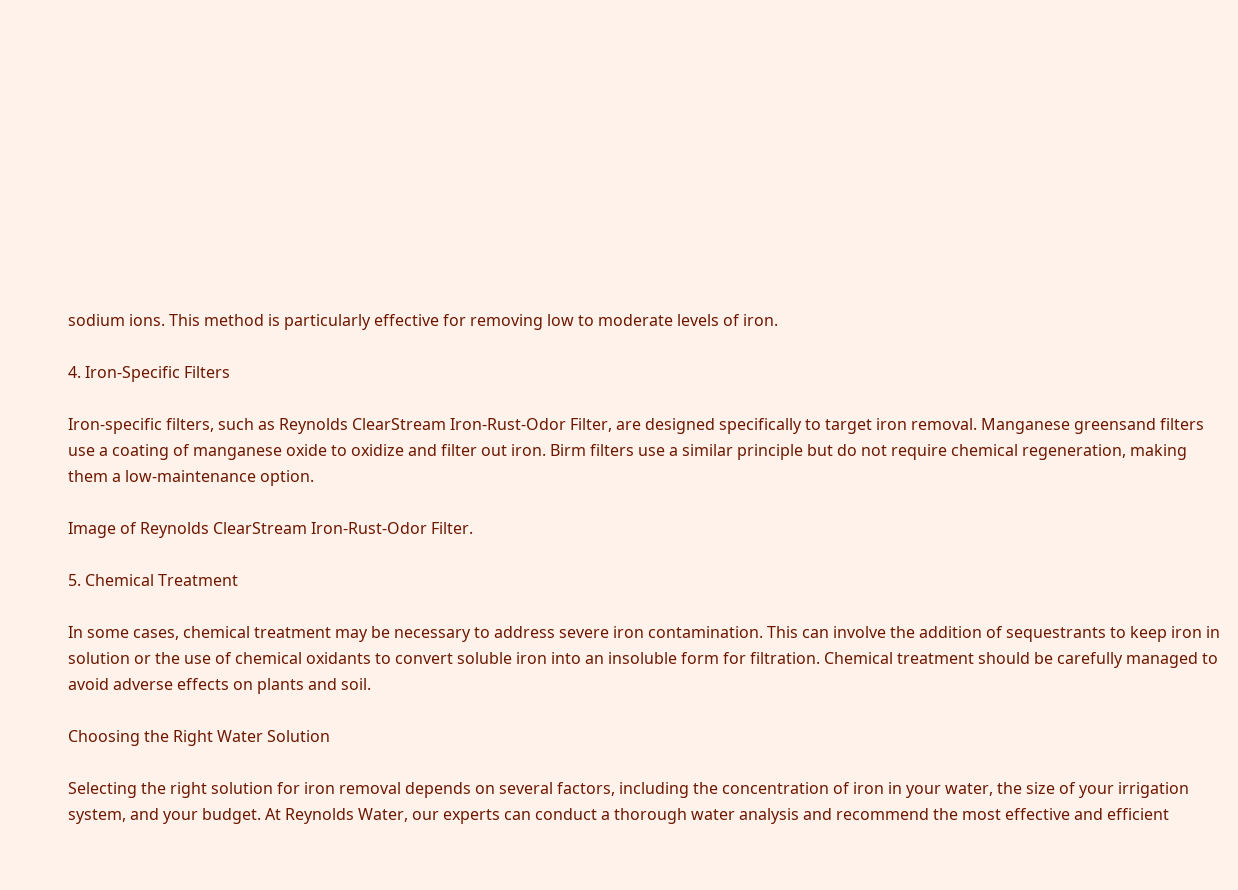sodium ions. This method is particularly effective for removing low to moderate levels of iron.

4. Iron-Specific Filters

Iron-specific filters, such as Reynolds ClearStream Iron-Rust-Odor Filter, are designed specifically to target iron removal. Manganese greensand filters use a coating of manganese oxide to oxidize and filter out iron. Birm filters use a similar principle but do not require chemical regeneration, making them a low-maintenance option.

Image of Reynolds ClearStream Iron-Rust-Odor Filter.

5. Chemical Treatment

In some cases, chemical treatment may be necessary to address severe iron contamination. This can involve the addition of sequestrants to keep iron in solution or the use of chemical oxidants to convert soluble iron into an insoluble form for filtration. Chemical treatment should be carefully managed to avoid adverse effects on plants and soil.

Choosing the Right Water Solution

Selecting the right solution for iron removal depends on several factors, including the concentration of iron in your water, the size of your irrigation system, and your budget. At Reynolds Water, our experts can conduct a thorough water analysis and recommend the most effective and efficient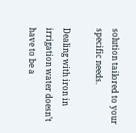solution tailored to your specific needs.

Dealing with iron in irrigation water doesn’t have to be a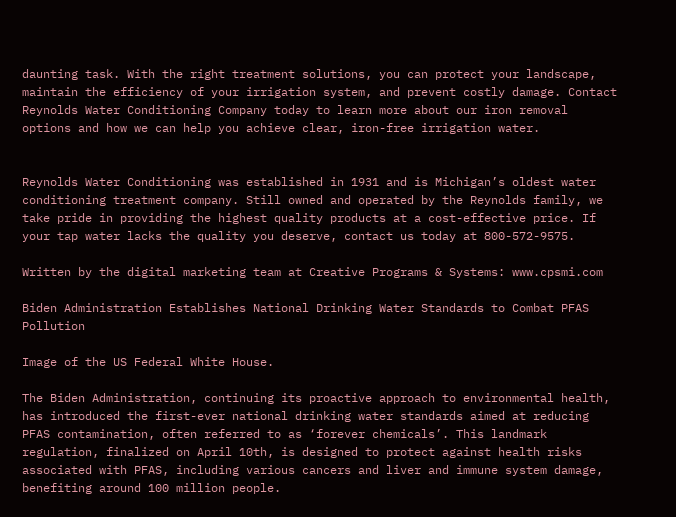daunting task. With the right treatment solutions, you can protect your landscape, maintain the efficiency of your irrigation system, and prevent costly damage. Contact Reynolds Water Conditioning Company today to learn more about our iron removal options and how we can help you achieve clear, iron-free irrigation water.


Reynolds Water Conditioning was established in 1931 and is Michigan’s oldest water conditioning treatment company. Still owned and operated by the Reynolds family, we take pride in providing the highest quality products at a cost-effective price. If your tap water lacks the quality you deserve, contact us today at 800-572-9575.

Written by the digital marketing team at Creative Programs & Systems: www.cpsmi.com

Biden Administration Establishes National Drinking Water Standards to Combat PFAS Pollution

Image of the US Federal White House.

The Biden Administration, continuing its proactive approach to environmental health, has introduced the first-ever national drinking water standards aimed at reducing PFAS contamination, often referred to as ‘forever chemicals’. This landmark regulation, finalized on April 10th, is designed to protect against health risks associated with PFAS, including various cancers and liver and immune system damage, benefiting around 100 million people.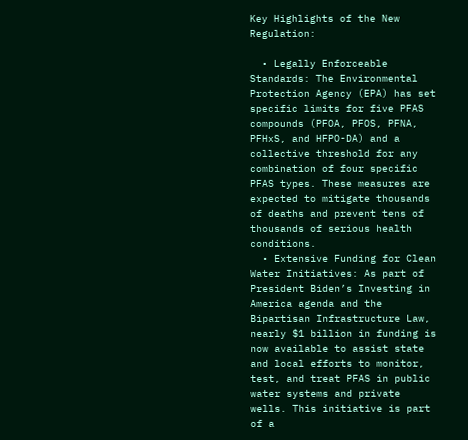Key Highlights of the New Regulation:

  • Legally Enforceable Standards: The Environmental Protection Agency (EPA) has set specific limits for five PFAS compounds (PFOA, PFOS, PFNA, PFHxS, and HFPO-DA) and a collective threshold for any combination of four specific PFAS types. These measures are expected to mitigate thousands of deaths and prevent tens of thousands of serious health conditions.
  • Extensive Funding for Clean Water Initiatives: As part of President Biden’s Investing in America agenda and the Bipartisan Infrastructure Law, nearly $1 billion in funding is now available to assist state and local efforts to monitor, test, and treat PFAS in public water systems and private wells. This initiative is part of a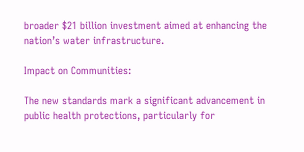broader $21 billion investment aimed at enhancing the nation’s water infrastructure.

Impact on Communities:

The new standards mark a significant advancement in public health protections, particularly for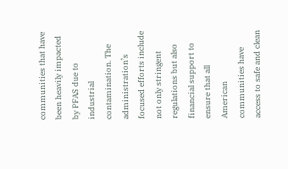communities that have been heavily impacted by PFAS due to industrial contamination. The administration’s focused efforts include not only stringent regulations but also financial support to ensure that all American communities have access to safe and clean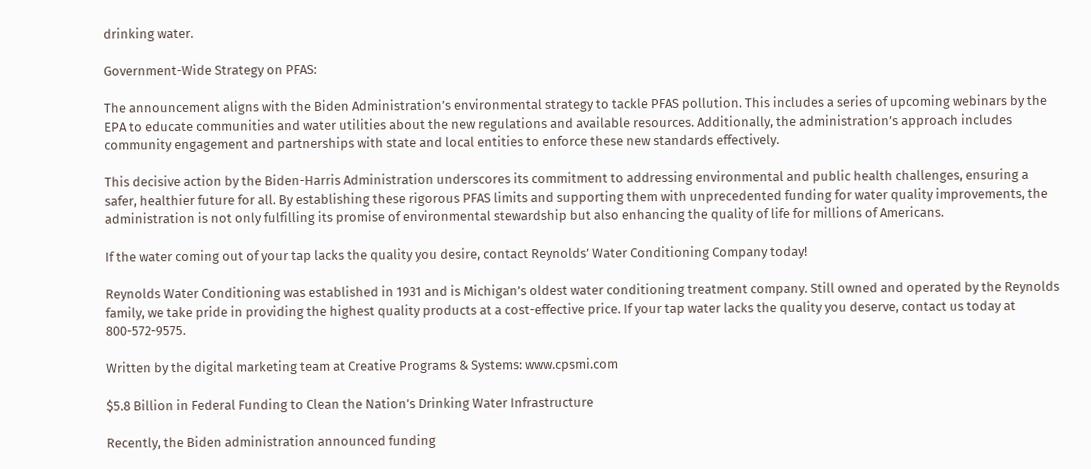drinking water.

Government-Wide Strategy on PFAS:

The announcement aligns with the Biden Administration’s environmental strategy to tackle PFAS pollution. This includes a series of upcoming webinars by the EPA to educate communities and water utilities about the new regulations and available resources. Additionally, the administration’s approach includes community engagement and partnerships with state and local entities to enforce these new standards effectively.

This decisive action by the Biden-Harris Administration underscores its commitment to addressing environmental and public health challenges, ensuring a safer, healthier future for all. By establishing these rigorous PFAS limits and supporting them with unprecedented funding for water quality improvements, the administration is not only fulfilling its promise of environmental stewardship but also enhancing the quality of life for millions of Americans.

If the water coming out of your tap lacks the quality you desire, contact Reynolds’ Water Conditioning Company today!

Reynolds Water Conditioning was established in 1931 and is Michigan’s oldest water conditioning treatment company. Still owned and operated by the Reynolds family, we take pride in providing the highest quality products at a cost-effective price. If your tap water lacks the quality you deserve, contact us today at 800-572-9575.

Written by the digital marketing team at Creative Programs & Systems: www.cpsmi.com

$5.8 Billion in Federal Funding to Clean the Nation’s Drinking Water Infrastructure

Recently, the Biden administration announced funding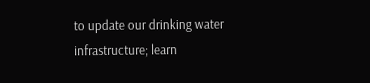to update our drinking water infrastructure; learn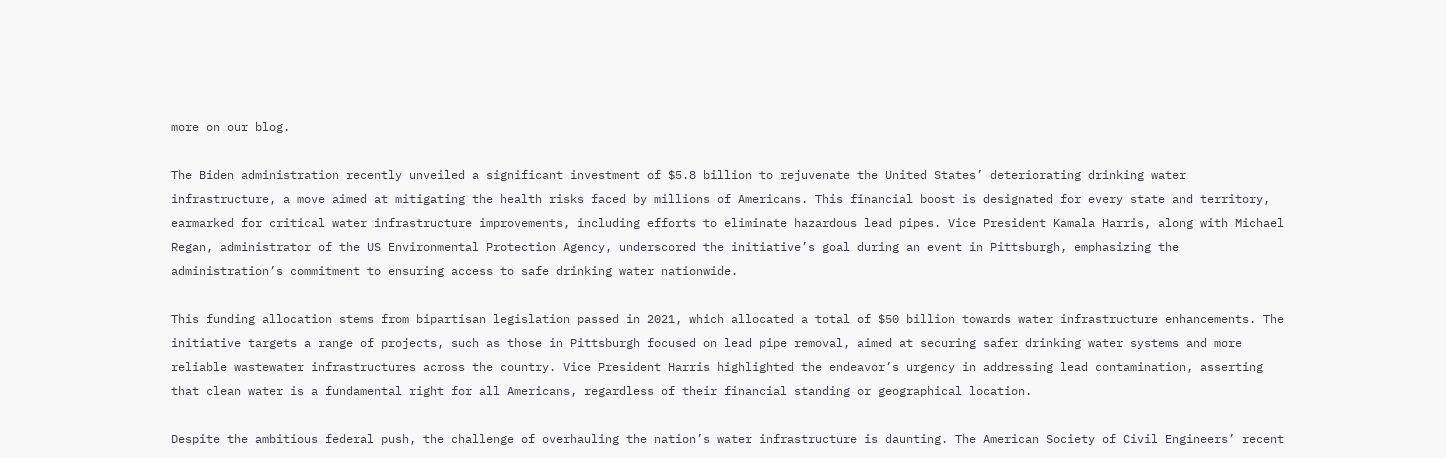more on our blog.

The Biden administration recently unveiled a significant investment of $5.8 billion to rejuvenate the United States’ deteriorating drinking water infrastructure, a move aimed at mitigating the health risks faced by millions of Americans. This financial boost is designated for every state and territory, earmarked for critical water infrastructure improvements, including efforts to eliminate hazardous lead pipes. Vice President Kamala Harris, along with Michael Regan, administrator of the US Environmental Protection Agency, underscored the initiative’s goal during an event in Pittsburgh, emphasizing the administration’s commitment to ensuring access to safe drinking water nationwide.

This funding allocation stems from bipartisan legislation passed in 2021, which allocated a total of $50 billion towards water infrastructure enhancements. The initiative targets a range of projects, such as those in Pittsburgh focused on lead pipe removal, aimed at securing safer drinking water systems and more reliable wastewater infrastructures across the country. Vice President Harris highlighted the endeavor’s urgency in addressing lead contamination, asserting that clean water is a fundamental right for all Americans, regardless of their financial standing or geographical location.

Despite the ambitious federal push, the challenge of overhauling the nation’s water infrastructure is daunting. The American Society of Civil Engineers’ recent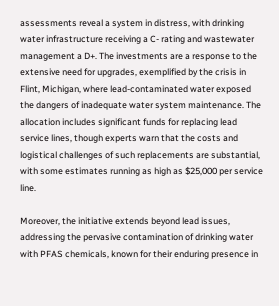assessments reveal a system in distress, with drinking water infrastructure receiving a C- rating and wastewater management a D+. The investments are a response to the extensive need for upgrades, exemplified by the crisis in Flint, Michigan, where lead-contaminated water exposed the dangers of inadequate water system maintenance. The allocation includes significant funds for replacing lead service lines, though experts warn that the costs and logistical challenges of such replacements are substantial, with some estimates running as high as $25,000 per service line.

Moreover, the initiative extends beyond lead issues, addressing the pervasive contamination of drinking water with PFAS chemicals, known for their enduring presence in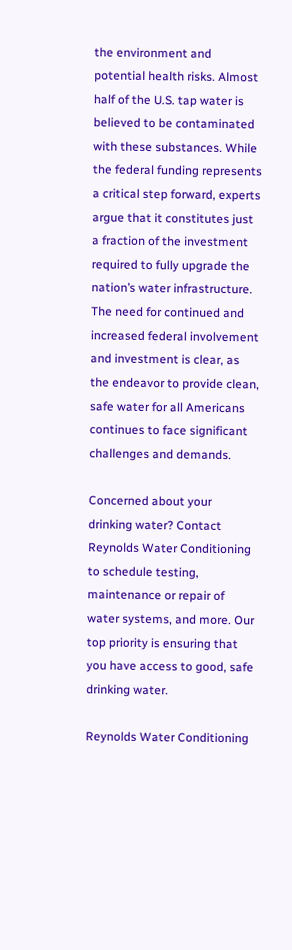the environment and potential health risks. Almost half of the U.S. tap water is believed to be contaminated with these substances. While the federal funding represents a critical step forward, experts argue that it constitutes just a fraction of the investment required to fully upgrade the nation’s water infrastructure. The need for continued and increased federal involvement and investment is clear, as the endeavor to provide clean, safe water for all Americans continues to face significant challenges and demands.

Concerned about your drinking water? Contact Reynolds Water Conditioning to schedule testing, maintenance or repair of water systems, and more. Our top priority is ensuring that you have access to good, safe drinking water.

Reynolds Water Conditioning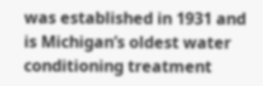was established in 1931 and is Michigan’s oldest water conditioning treatment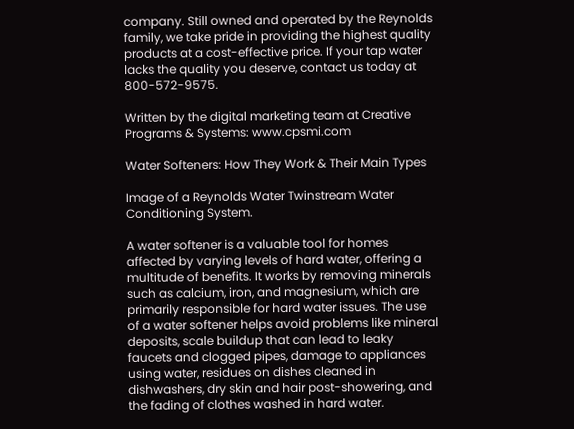company. Still owned and operated by the Reynolds family, we take pride in providing the highest quality products at a cost-effective price. If your tap water lacks the quality you deserve, contact us today at 800-572-9575.

Written by the digital marketing team at Creative Programs & Systems: www.cpsmi.com

Water Softeners: How They Work & Their Main Types

Image of a Reynolds Water Twinstream Water Conditioning System.

A water softener is a valuable tool for homes affected by varying levels of hard water, offering a multitude of benefits. It works by removing minerals such as calcium, iron, and magnesium, which are primarily responsible for hard water issues. The use of a water softener helps avoid problems like mineral deposits, scale buildup that can lead to leaky faucets and clogged pipes, damage to appliances using water, residues on dishes cleaned in dishwashers, dry skin and hair post-showering, and the fading of clothes washed in hard water.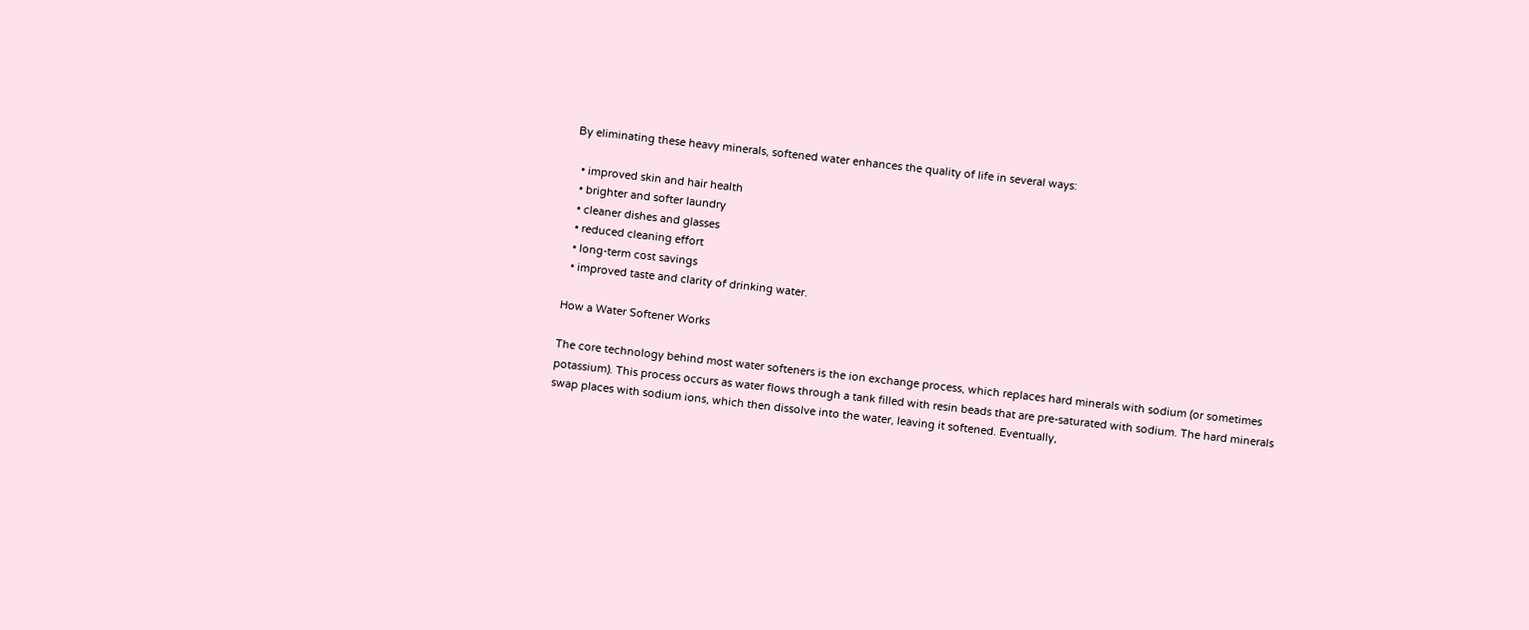By eliminating these heavy minerals, softened water enhances the quality of life in several ways:

  • improved skin and hair health
  • brighter and softer laundry
  • cleaner dishes and glasses
  • reduced cleaning effort
  • long-term cost savings
  • improved taste and clarity of drinking water.

How a Water Softener Works

The core technology behind most water softeners is the ion exchange process, which replaces hard minerals with sodium (or sometimes potassium). This process occurs as water flows through a tank filled with resin beads that are pre-saturated with sodium. The hard minerals swap places with sodium ions, which then dissolve into the water, leaving it softened. Eventually,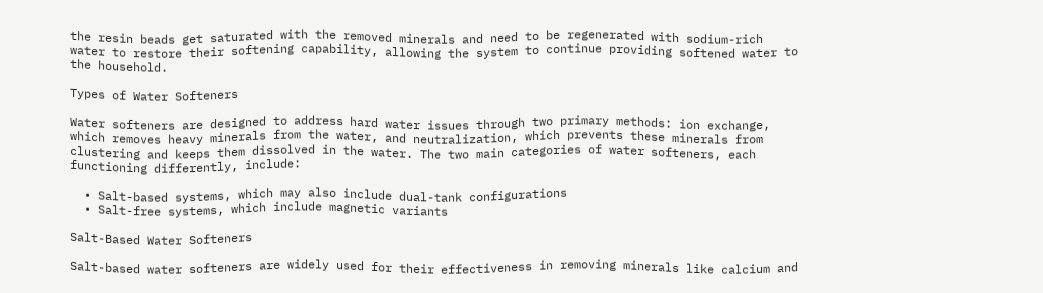the resin beads get saturated with the removed minerals and need to be regenerated with sodium-rich water to restore their softening capability, allowing the system to continue providing softened water to the household.

Types of Water Softeners

Water softeners are designed to address hard water issues through two primary methods: ion exchange, which removes heavy minerals from the water, and neutralization, which prevents these minerals from clustering and keeps them dissolved in the water. The two main categories of water softeners, each functioning differently, include:

  • Salt-based systems, which may also include dual-tank configurations
  • Salt-free systems, which include magnetic variants

Salt-Based Water Softeners

Salt-based water softeners are widely used for their effectiveness in removing minerals like calcium and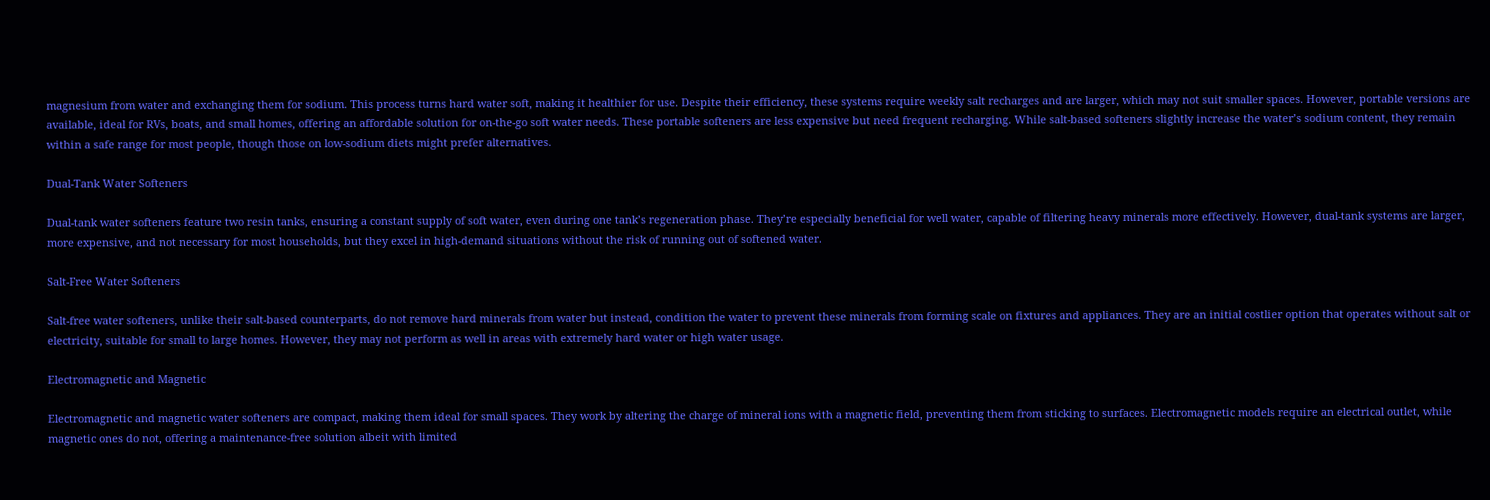magnesium from water and exchanging them for sodium. This process turns hard water soft, making it healthier for use. Despite their efficiency, these systems require weekly salt recharges and are larger, which may not suit smaller spaces. However, portable versions are available, ideal for RVs, boats, and small homes, offering an affordable solution for on-the-go soft water needs. These portable softeners are less expensive but need frequent recharging. While salt-based softeners slightly increase the water’s sodium content, they remain within a safe range for most people, though those on low-sodium diets might prefer alternatives.

Dual-Tank Water Softeners

Dual-tank water softeners feature two resin tanks, ensuring a constant supply of soft water, even during one tank’s regeneration phase. They’re especially beneficial for well water, capable of filtering heavy minerals more effectively. However, dual-tank systems are larger, more expensive, and not necessary for most households, but they excel in high-demand situations without the risk of running out of softened water.

Salt-Free Water Softeners

Salt-free water softeners, unlike their salt-based counterparts, do not remove hard minerals from water but instead, condition the water to prevent these minerals from forming scale on fixtures and appliances. They are an initial costlier option that operates without salt or electricity, suitable for small to large homes. However, they may not perform as well in areas with extremely hard water or high water usage.

Electromagnetic and Magnetic

Electromagnetic and magnetic water softeners are compact, making them ideal for small spaces. They work by altering the charge of mineral ions with a magnetic field, preventing them from sticking to surfaces. Electromagnetic models require an electrical outlet, while magnetic ones do not, offering a maintenance-free solution albeit with limited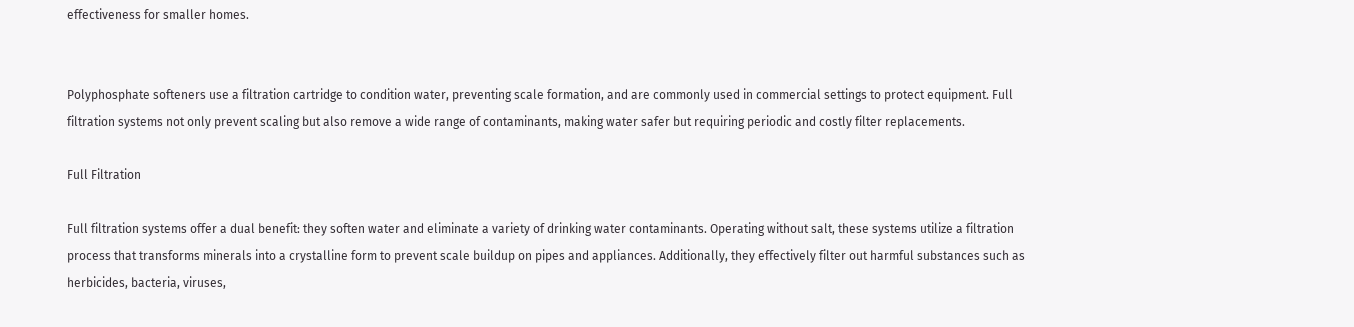effectiveness for smaller homes.


Polyphosphate softeners use a filtration cartridge to condition water, preventing scale formation, and are commonly used in commercial settings to protect equipment. Full filtration systems not only prevent scaling but also remove a wide range of contaminants, making water safer but requiring periodic and costly filter replacements.

Full Filtration

Full filtration systems offer a dual benefit: they soften water and eliminate a variety of drinking water contaminants. Operating without salt, these systems utilize a filtration process that transforms minerals into a crystalline form to prevent scale buildup on pipes and appliances. Additionally, they effectively filter out harmful substances such as herbicides, bacteria, viruses,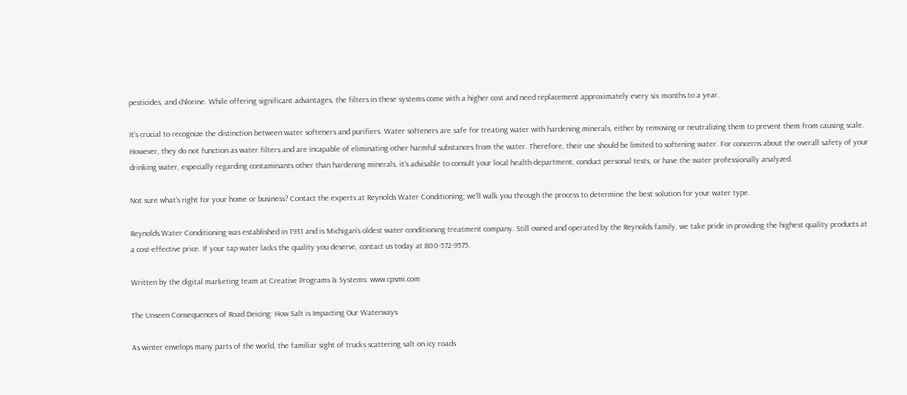pesticides, and chlorine. While offering significant advantages, the filters in these systems come with a higher cost and need replacement approximately every six months to a year.

It’s crucial to recognize the distinction between water softeners and purifiers. Water softeners are safe for treating water with hardening minerals, either by removing or neutralizing them to prevent them from causing scale. However, they do not function as water filters and are incapable of eliminating other harmful substances from the water. Therefore, their use should be limited to softening water. For concerns about the overall safety of your drinking water, especially regarding contaminants other than hardening minerals, it’s advisable to consult your local health department, conduct personal tests, or have the water professionally analyzed.

Not sure what’s right for your home or business? Contact the experts at Reynolds Water Conditioning; we’ll walk you through the process to determine the best solution for your water type.

Reynolds Water Conditioning was established in 1931 and is Michigan’s oldest water conditioning treatment company. Still owned and operated by the Reynolds family, we take pride in providing the highest quality products at a cost-effective price. If your tap water lacks the quality you deserve, contact us today at 800-572-9575.

Written by the digital marketing team at Creative Programs & Systems: www.cpsmi.com

The Unseen Consequences of Road Deicing: How Salt is Impacting Our Waterways

As winter envelops many parts of the world, the familiar sight of trucks scattering salt on icy roads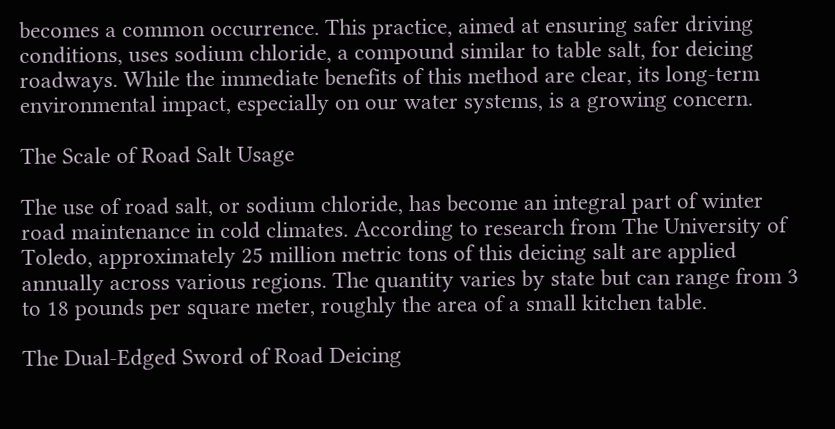becomes a common occurrence. This practice, aimed at ensuring safer driving conditions, uses sodium chloride, a compound similar to table salt, for deicing roadways. While the immediate benefits of this method are clear, its long-term environmental impact, especially on our water systems, is a growing concern.

The Scale of Road Salt Usage

The use of road salt, or sodium chloride, has become an integral part of winter road maintenance in cold climates. According to research from The University of Toledo, approximately 25 million metric tons of this deicing salt are applied annually across various regions. The quantity varies by state but can range from 3 to 18 pounds per square meter, roughly the area of a small kitchen table.

The Dual-Edged Sword of Road Deicing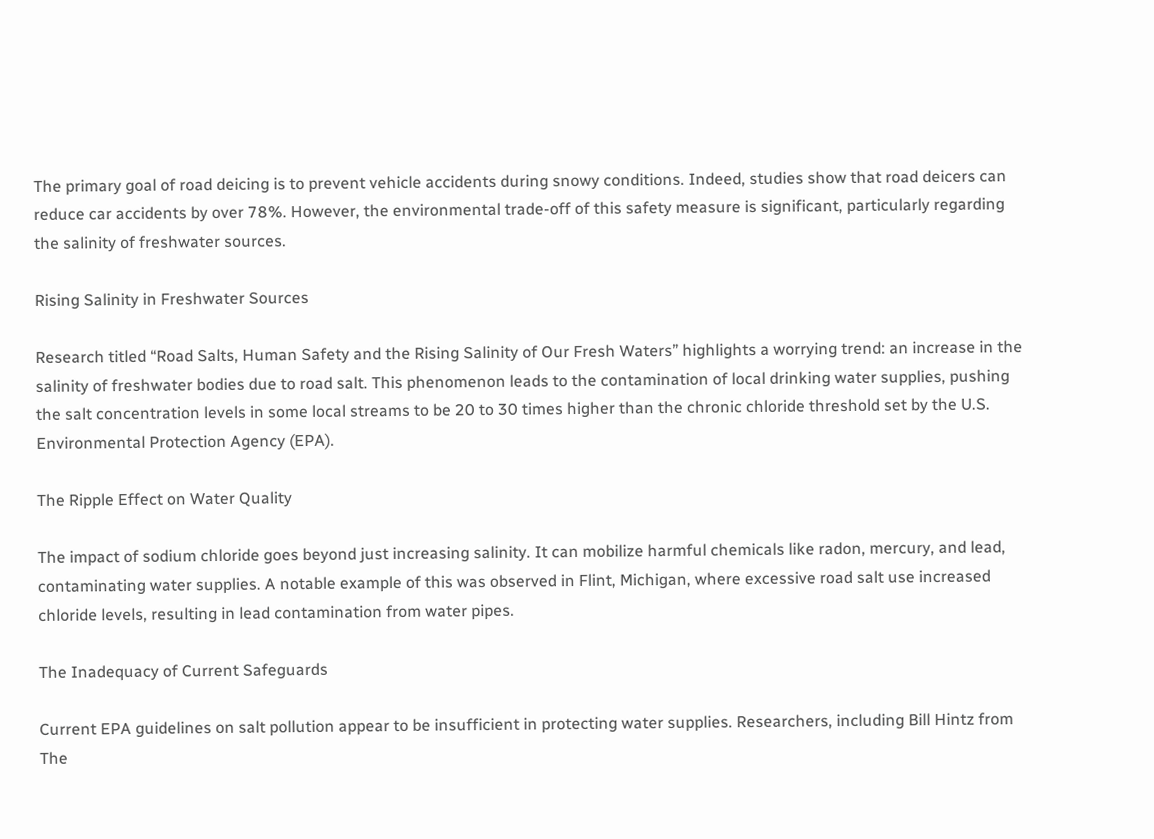The primary goal of road deicing is to prevent vehicle accidents during snowy conditions. Indeed, studies show that road deicers can reduce car accidents by over 78%. However, the environmental trade-off of this safety measure is significant, particularly regarding the salinity of freshwater sources.

Rising Salinity in Freshwater Sources

Research titled “Road Salts, Human Safety and the Rising Salinity of Our Fresh Waters” highlights a worrying trend: an increase in the salinity of freshwater bodies due to road salt. This phenomenon leads to the contamination of local drinking water supplies, pushing the salt concentration levels in some local streams to be 20 to 30 times higher than the chronic chloride threshold set by the U.S. Environmental Protection Agency (EPA).

The Ripple Effect on Water Quality

The impact of sodium chloride goes beyond just increasing salinity. It can mobilize harmful chemicals like radon, mercury, and lead, contaminating water supplies. A notable example of this was observed in Flint, Michigan, where excessive road salt use increased chloride levels, resulting in lead contamination from water pipes.

The Inadequacy of Current Safeguards

Current EPA guidelines on salt pollution appear to be insufficient in protecting water supplies. Researchers, including Bill Hintz from The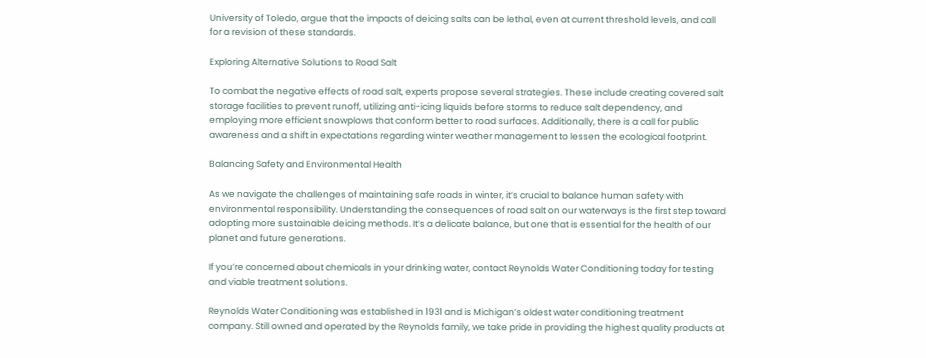University of Toledo, argue that the impacts of deicing salts can be lethal, even at current threshold levels, and call for a revision of these standards.

Exploring Alternative Solutions to Road Salt

To combat the negative effects of road salt, experts propose several strategies. These include creating covered salt storage facilities to prevent runoff, utilizing anti-icing liquids before storms to reduce salt dependency, and employing more efficient snowplows that conform better to road surfaces. Additionally, there is a call for public awareness and a shift in expectations regarding winter weather management to lessen the ecological footprint.

Balancing Safety and Environmental Health

As we navigate the challenges of maintaining safe roads in winter, it’s crucial to balance human safety with environmental responsibility. Understanding the consequences of road salt on our waterways is the first step toward adopting more sustainable deicing methods. It’s a delicate balance, but one that is essential for the health of our planet and future generations.

If you’re concerned about chemicals in your drinking water, contact Reynolds Water Conditioning today for testing and viable treatment solutions.

Reynolds Water Conditioning was established in 1931 and is Michigan’s oldest water conditioning treatment company. Still owned and operated by the Reynolds family, we take pride in providing the highest quality products at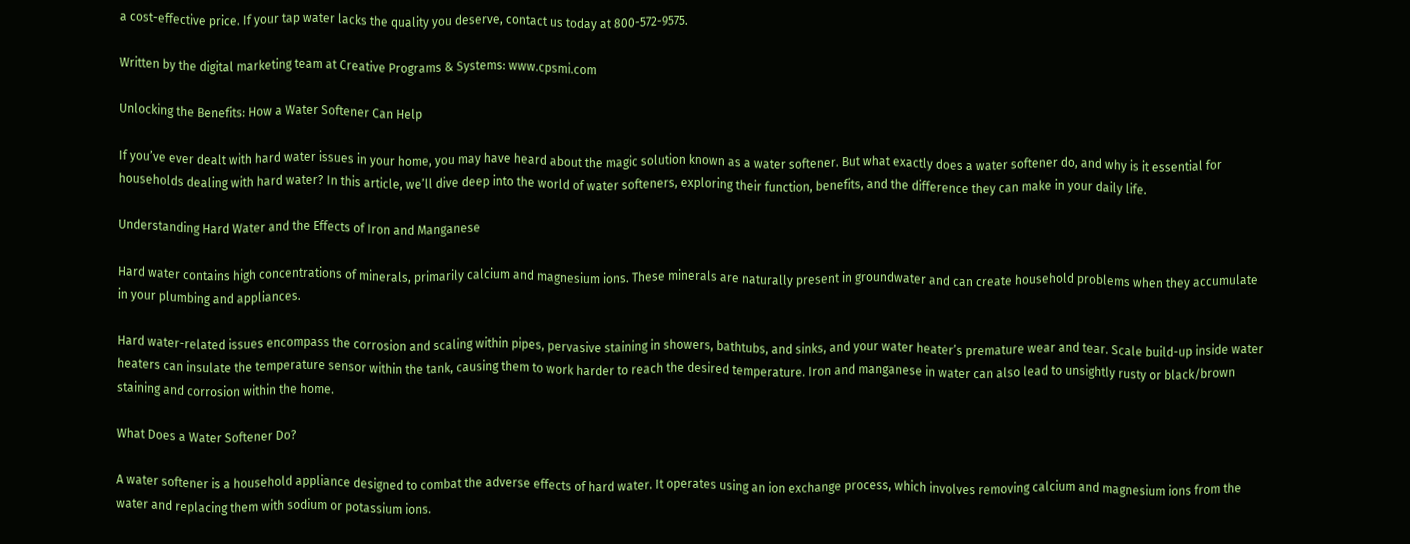a cost-effective price. If your tap water lacks the quality you deserve, contact us today at 800-572-9575.

Written by the digital marketing team at Creative Programs & Systems: www.cpsmi.com

Unlocking the Benefits: How a Water Softener Can Help

If you’ve ever dealt with hard water issues in your home, you may have heard about the magic solution known as a water softener. But what exactly does a water softener do, and why is it essential for households dealing with hard water? In this article, we’ll dive deep into the world of water softeners, exploring their function, benefits, and the difference they can make in your daily life.

Understanding Hard Water and the Effects of Iron and Manganese

Hard water contains high concentrations of minerals, primarily calcium and magnesium ions. These minerals are naturally present in groundwater and can create household problems when they accumulate in your plumbing and appliances.

Hard water-related issues encompass the corrosion and scaling within pipes, pervasive staining in showers, bathtubs, and sinks, and your water heater’s premature wear and tear. Scale build-up inside water heaters can insulate the temperature sensor within the tank, causing them to work harder to reach the desired temperature. Iron and manganese in water can also lead to unsightly rusty or black/brown staining and corrosion within the home.

What Does a Water Softener Do?

A water softener is a household appliance designed to combat the adverse effects of hard water. It operates using an ion exchange process, which involves removing calcium and magnesium ions from the water and replacing them with sodium or potassium ions.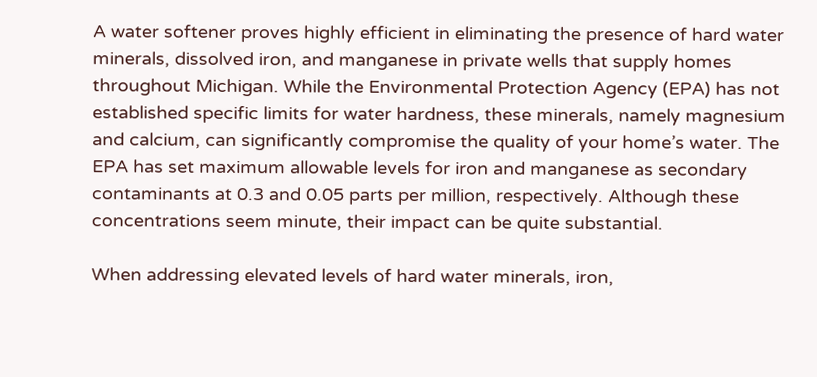A water softener proves highly efficient in eliminating the presence of hard water minerals, dissolved iron, and manganese in private wells that supply homes throughout Michigan. While the Environmental Protection Agency (EPA) has not established specific limits for water hardness, these minerals, namely magnesium and calcium, can significantly compromise the quality of your home’s water. The EPA has set maximum allowable levels for iron and manganese as secondary contaminants at 0.3 and 0.05 parts per million, respectively. Although these concentrations seem minute, their impact can be quite substantial.

When addressing elevated levels of hard water minerals, iron,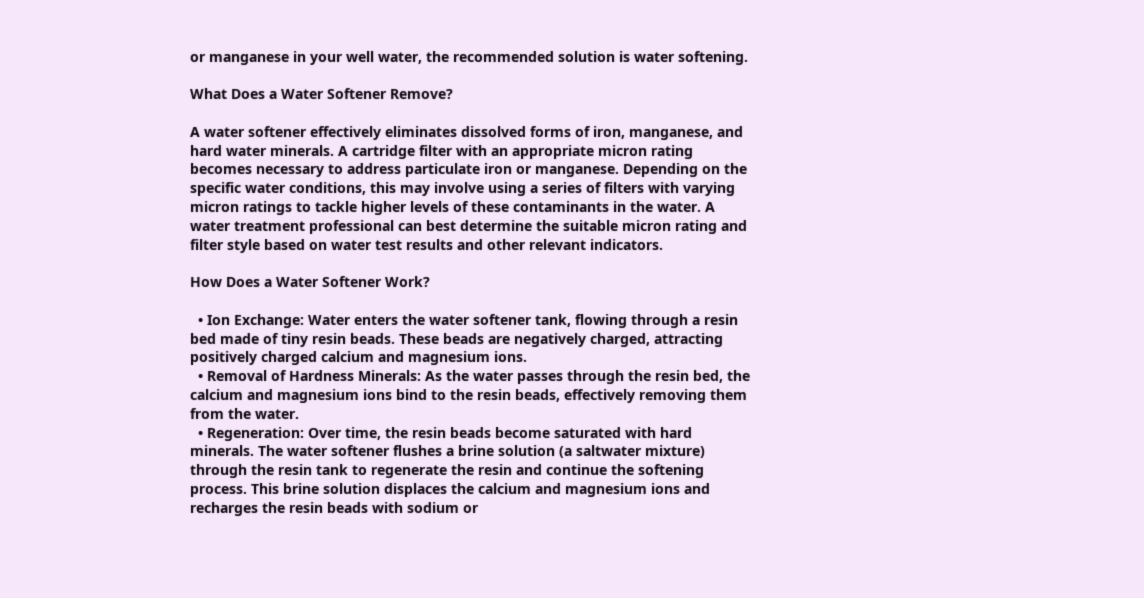or manganese in your well water, the recommended solution is water softening.

What Does a Water Softener Remove?

A water softener effectively eliminates dissolved forms of iron, manganese, and hard water minerals. A cartridge filter with an appropriate micron rating becomes necessary to address particulate iron or manganese. Depending on the specific water conditions, this may involve using a series of filters with varying micron ratings to tackle higher levels of these contaminants in the water. A water treatment professional can best determine the suitable micron rating and filter style based on water test results and other relevant indicators.

How Does a Water Softener Work?

  • Ion Exchange: Water enters the water softener tank, flowing through a resin bed made of tiny resin beads. These beads are negatively charged, attracting positively charged calcium and magnesium ions.
  • Removal of Hardness Minerals: As the water passes through the resin bed, the calcium and magnesium ions bind to the resin beads, effectively removing them from the water.
  • Regeneration: Over time, the resin beads become saturated with hard minerals. The water softener flushes a brine solution (a saltwater mixture) through the resin tank to regenerate the resin and continue the softening process. This brine solution displaces the calcium and magnesium ions and recharges the resin beads with sodium or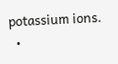potassium ions.
  •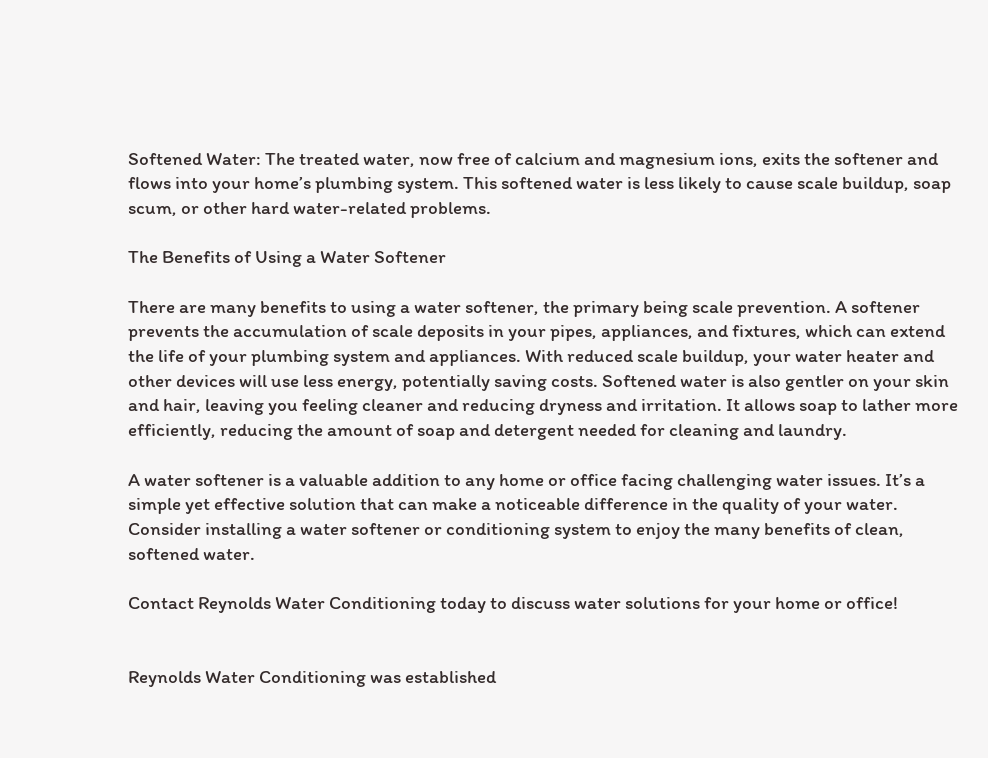Softened Water: The treated water, now free of calcium and magnesium ions, exits the softener and flows into your home’s plumbing system. This softened water is less likely to cause scale buildup, soap scum, or other hard water-related problems.

The Benefits of Using a Water Softener

There are many benefits to using a water softener, the primary being scale prevention. A softener prevents the accumulation of scale deposits in your pipes, appliances, and fixtures, which can extend the life of your plumbing system and appliances. With reduced scale buildup, your water heater and other devices will use less energy, potentially saving costs. Softened water is also gentler on your skin and hair, leaving you feeling cleaner and reducing dryness and irritation. It allows soap to lather more efficiently, reducing the amount of soap and detergent needed for cleaning and laundry.

A water softener is a valuable addition to any home or office facing challenging water issues. It’s a simple yet effective solution that can make a noticeable difference in the quality of your water. Consider installing a water softener or conditioning system to enjoy the many benefits of clean, softened water.

Contact Reynolds Water Conditioning today to discuss water solutions for your home or office!


Reynolds Water Conditioning was established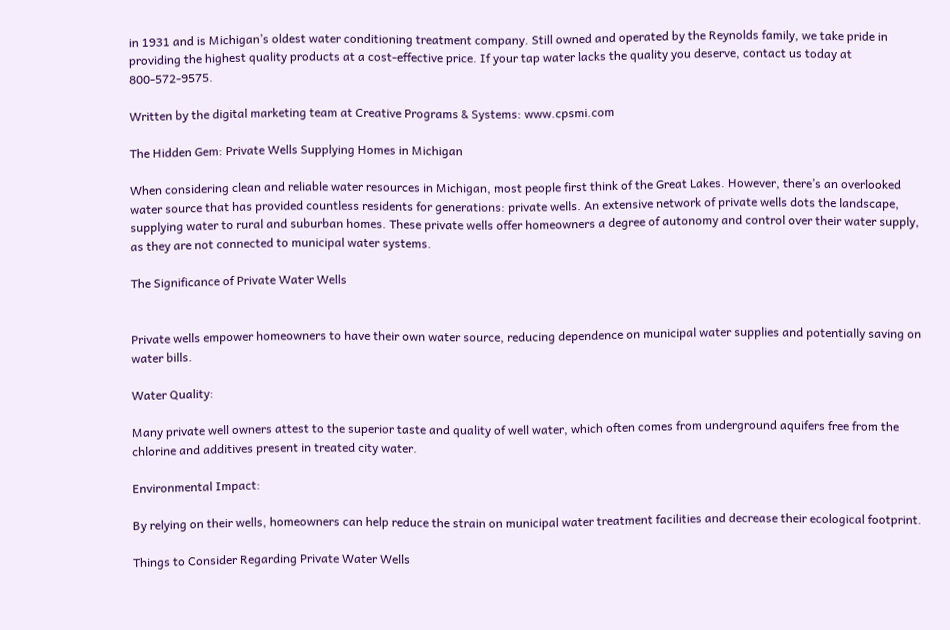in 1931 and is Michigan’s oldest water conditioning treatment company. Still owned and operated by the Reynolds family, we take pride in providing the highest quality products at a cost-effective price. If your tap water lacks the quality you deserve, contact us today at 800-572-9575.

Written by the digital marketing team at Creative Programs & Systems: www.cpsmi.com

The Hidden Gem: Private Wells Supplying Homes in Michigan

When considering clean and reliable water resources in Michigan, most people first think of the Great Lakes. However, there’s an overlooked water source that has provided countless residents for generations: private wells. An extensive network of private wells dots the landscape, supplying water to rural and suburban homes. These private wells offer homeowners a degree of autonomy and control over their water supply, as they are not connected to municipal water systems.

The Significance of Private Water Wells


Private wells empower homeowners to have their own water source, reducing dependence on municipal water supplies and potentially saving on water bills.

Water Quality:

Many private well owners attest to the superior taste and quality of well water, which often comes from underground aquifers free from the chlorine and additives present in treated city water.

Environmental Impact:

By relying on their wells, homeowners can help reduce the strain on municipal water treatment facilities and decrease their ecological footprint.

Things to Consider Regarding Private Water Wells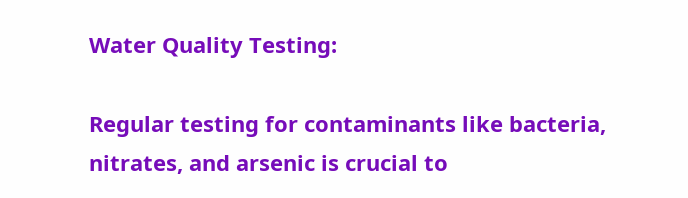Water Quality Testing:

Regular testing for contaminants like bacteria, nitrates, and arsenic is crucial to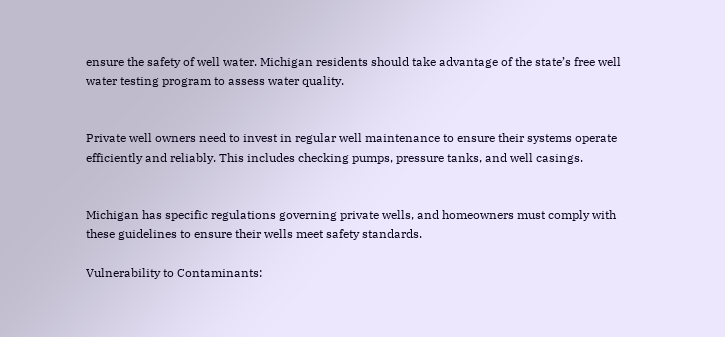ensure the safety of well water. Michigan residents should take advantage of the state’s free well water testing program to assess water quality.


Private well owners need to invest in regular well maintenance to ensure their systems operate efficiently and reliably. This includes checking pumps, pressure tanks, and well casings.


Michigan has specific regulations governing private wells, and homeowners must comply with these guidelines to ensure their wells meet safety standards.

Vulnerability to Contaminants: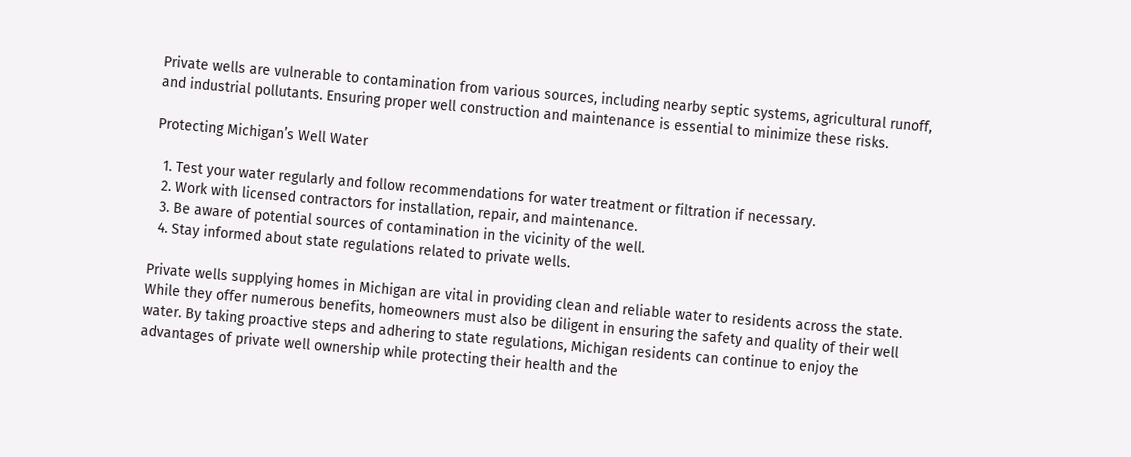Private wells are vulnerable to contamination from various sources, including nearby septic systems, agricultural runoff, and industrial pollutants. Ensuring proper well construction and maintenance is essential to minimize these risks.

Protecting Michigan’s Well Water

  1. Test your water regularly and follow recommendations for water treatment or filtration if necessary.
  2. Work with licensed contractors for installation, repair, and maintenance.
  3. Be aware of potential sources of contamination in the vicinity of the well.
  4. Stay informed about state regulations related to private wells.

Private wells supplying homes in Michigan are vital in providing clean and reliable water to residents across the state. While they offer numerous benefits, homeowners must also be diligent in ensuring the safety and quality of their well water. By taking proactive steps and adhering to state regulations, Michigan residents can continue to enjoy the advantages of private well ownership while protecting their health and the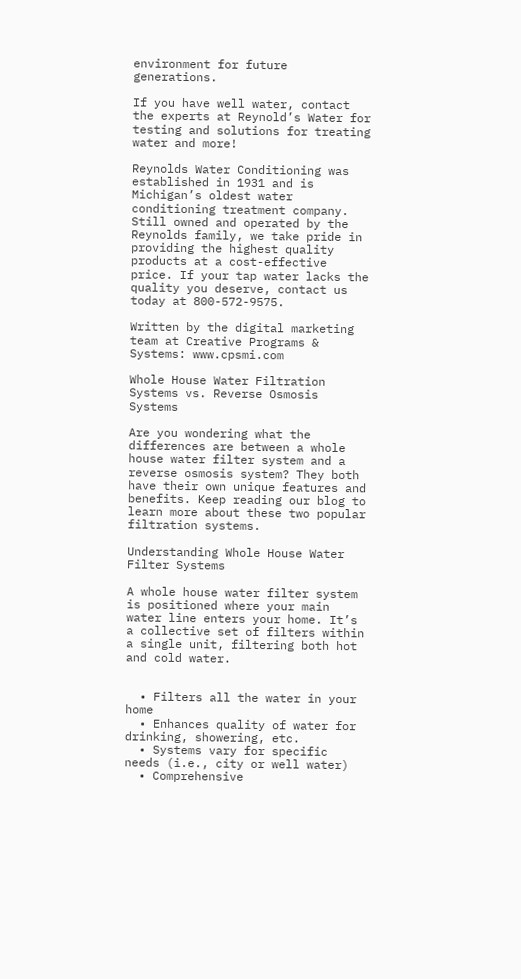environment for future generations.

If you have well water, contact the experts at Reynold’s Water for testing and solutions for treating water and more!

Reynolds Water Conditioning was established in 1931 and is Michigan’s oldest water conditioning treatment company. Still owned and operated by the Reynolds family, we take pride in providing the highest quality products at a cost-effective price. If your tap water lacks the quality you deserve, contact us today at 800-572-9575.

Written by the digital marketing team at Creative Programs & Systems: www.cpsmi.com

Whole House Water Filtration Systems vs. Reverse Osmosis Systems

Are you wondering what the differences are between a whole house water filter system and a reverse osmosis system? They both have their own unique features and benefits. Keep reading our blog to learn more about these two popular filtration systems.

Understanding Whole House Water Filter Systems

A whole house water filter system is positioned where your main water line enters your home. It’s a collective set of filters within a single unit, filtering both hot and cold water.


  • Filters all the water in your home
  • Enhances quality of water for drinking, showering, etc.
  • Systems vary for specific needs (i.e., city or well water)
  • Comprehensive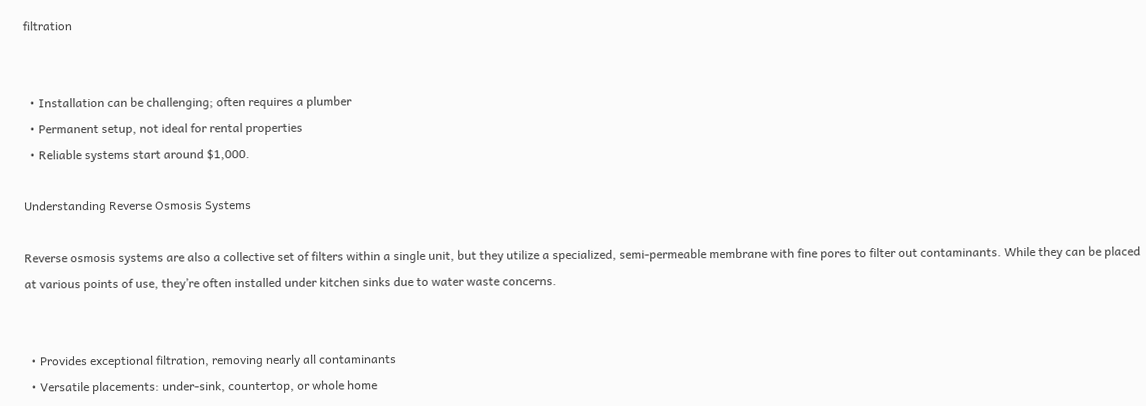filtration


  • Installation can be challenging; often requires a plumber
  • Permanent setup, not ideal for rental properties
  • Reliable systems start around $1,000.

Understanding Reverse Osmosis Systems

Reverse osmosis systems are also a collective set of filters within a single unit, but they utilize a specialized, semi-permeable membrane with fine pores to filter out contaminants. While they can be placed at various points of use, they’re often installed under kitchen sinks due to water waste concerns.


  • Provides exceptional filtration, removing nearly all contaminants
  • Versatile placements: under-sink, countertop, or whole home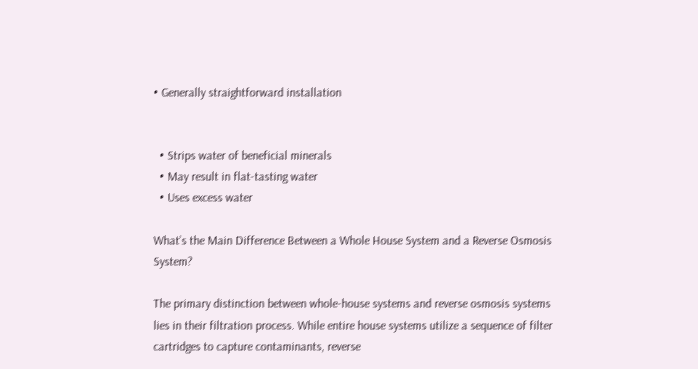• Generally straightforward installation


  • Strips water of beneficial minerals
  • May result in flat-tasting water
  • Uses excess water

What’s the Main Difference Between a Whole House System and a Reverse Osmosis System?

The primary distinction between whole-house systems and reverse osmosis systems lies in their filtration process. While entire house systems utilize a sequence of filter cartridges to capture contaminants, reverse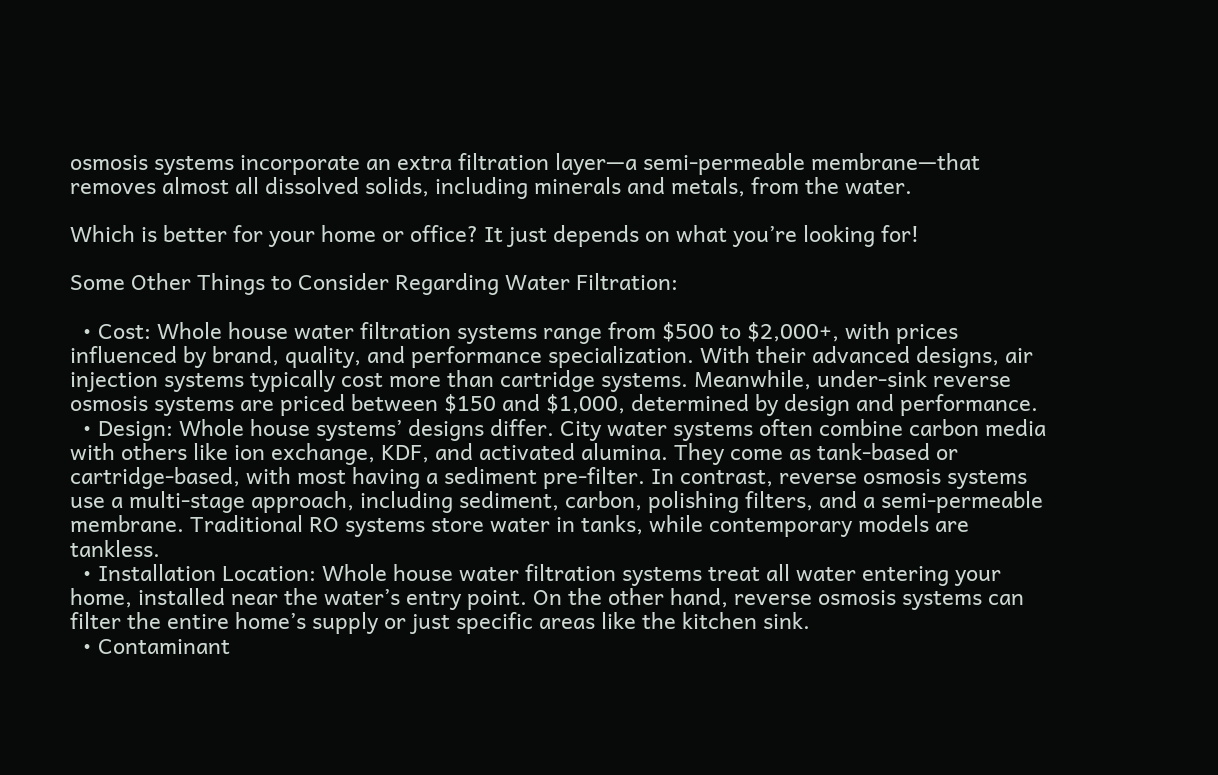osmosis systems incorporate an extra filtration layer—a semi-permeable membrane—that removes almost all dissolved solids, including minerals and metals, from the water.

Which is better for your home or office? It just depends on what you’re looking for!

Some Other Things to Consider Regarding Water Filtration:

  • Cost: Whole house water filtration systems range from $500 to $2,000+, with prices influenced by brand, quality, and performance specialization. With their advanced designs, air injection systems typically cost more than cartridge systems. Meanwhile, under-sink reverse osmosis systems are priced between $150 and $1,000, determined by design and performance.
  • Design: Whole house systems’ designs differ. City water systems often combine carbon media with others like ion exchange, KDF, and activated alumina. They come as tank-based or cartridge-based, with most having a sediment pre-filter. In contrast, reverse osmosis systems use a multi-stage approach, including sediment, carbon, polishing filters, and a semi-permeable membrane. Traditional RO systems store water in tanks, while contemporary models are tankless.
  • Installation Location: Whole house water filtration systems treat all water entering your home, installed near the water’s entry point. On the other hand, reverse osmosis systems can filter the entire home’s supply or just specific areas like the kitchen sink.
  • Contaminant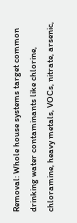Removal: Whole house systems target common drinking water contaminants like chlorine, chloramine, heavy metals, VOCs, nitrate, arsenic,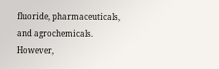fluoride, pharmaceuticals, and agrochemicals. However,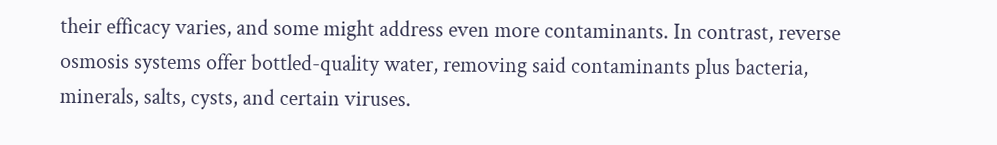their efficacy varies, and some might address even more contaminants. In contrast, reverse osmosis systems offer bottled-quality water, removing said contaminants plus bacteria, minerals, salts, cysts, and certain viruses.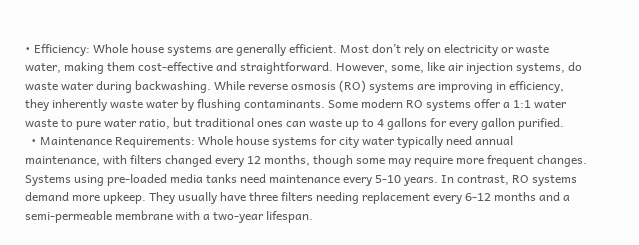• Efficiency: Whole house systems are generally efficient. Most don’t rely on electricity or waste water, making them cost-effective and straightforward. However, some, like air injection systems, do waste water during backwashing. While reverse osmosis (RO) systems are improving in efficiency, they inherently waste water by flushing contaminants. Some modern RO systems offer a 1:1 water waste to pure water ratio, but traditional ones can waste up to 4 gallons for every gallon purified.
  • Maintenance Requirements: Whole house systems for city water typically need annual maintenance, with filters changed every 12 months, though some may require more frequent changes. Systems using pre-loaded media tanks need maintenance every 5-10 years. In contrast, RO systems demand more upkeep. They usually have three filters needing replacement every 6-12 months and a semi-permeable membrane with a two-year lifespan.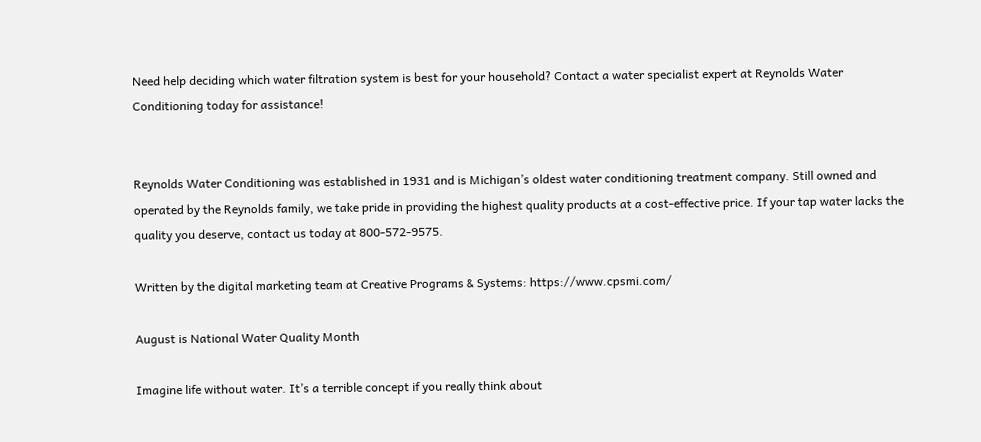Need help deciding which water filtration system is best for your household? Contact a water specialist expert at Reynolds Water Conditioning today for assistance!


Reynolds Water Conditioning was established in 1931 and is Michigan’s oldest water conditioning treatment company. Still owned and operated by the Reynolds family, we take pride in providing the highest quality products at a cost-effective price. If your tap water lacks the quality you deserve, contact us today at 800-572-9575.

Written by the digital marketing team at Creative Programs & Systems: https://www.cpsmi.com/

August is National Water Quality Month

Imagine life without water. It’s a terrible concept if you really think about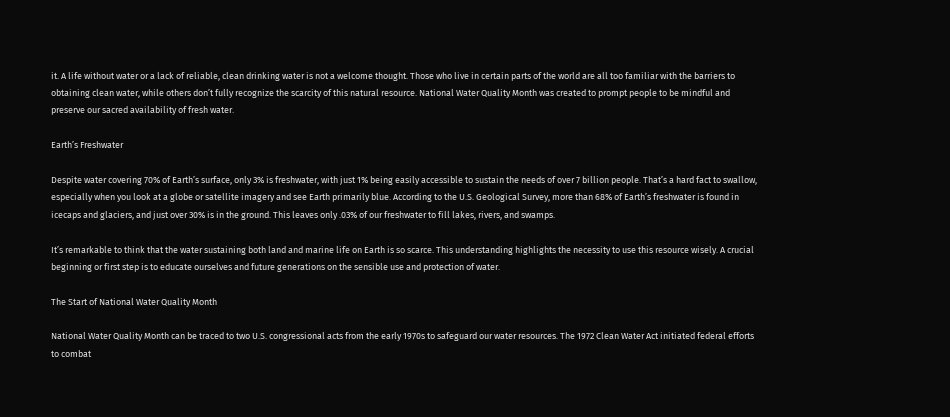it. A life without water or a lack of reliable, clean drinking water is not a welcome thought. Those who live in certain parts of the world are all too familiar with the barriers to obtaining clean water, while others don’t fully recognize the scarcity of this natural resource. National Water Quality Month was created to prompt people to be mindful and preserve our sacred availability of fresh water.

Earth’s Freshwater

Despite water covering 70% of Earth’s surface, only 3% is freshwater, with just 1% being easily accessible to sustain the needs of over 7 billion people. That’s a hard fact to swallow, especially when you look at a globe or satellite imagery and see Earth primarily blue. According to the U.S. Geological Survey, more than 68% of Earth’s freshwater is found in icecaps and glaciers, and just over 30% is in the ground. This leaves only .03% of our freshwater to fill lakes, rivers, and swamps.

It’s remarkable to think that the water sustaining both land and marine life on Earth is so scarce. This understanding highlights the necessity to use this resource wisely. A crucial beginning or first step is to educate ourselves and future generations on the sensible use and protection of water.

The Start of National Water Quality Month

National Water Quality Month can be traced to two U.S. congressional acts from the early 1970s to safeguard our water resources. The 1972 Clean Water Act initiated federal efforts to combat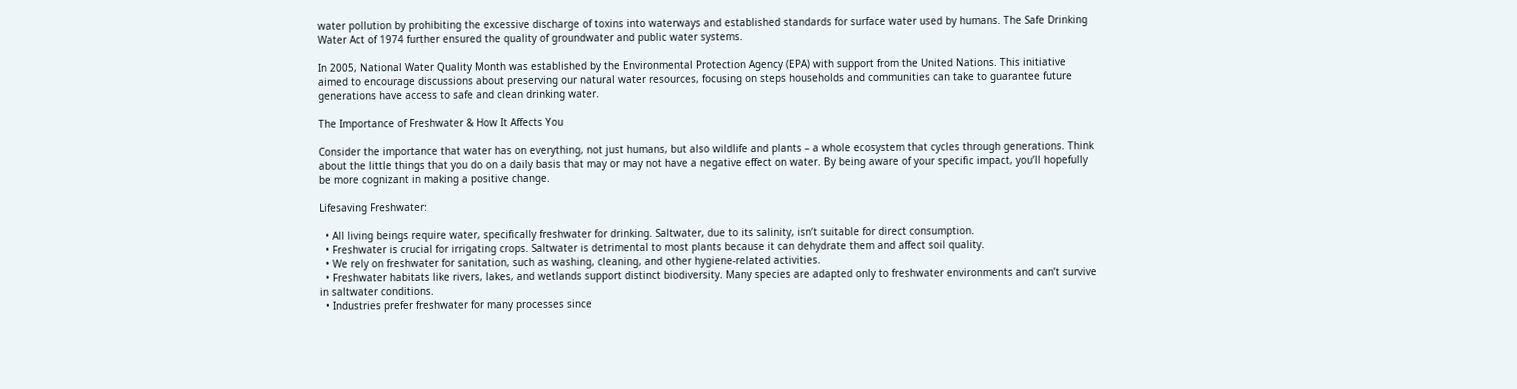water pollution by prohibiting the excessive discharge of toxins into waterways and established standards for surface water used by humans. The Safe Drinking Water Act of 1974 further ensured the quality of groundwater and public water systems.

In 2005, National Water Quality Month was established by the Environmental Protection Agency (EPA) with support from the United Nations. This initiative aimed to encourage discussions about preserving our natural water resources, focusing on steps households and communities can take to guarantee future generations have access to safe and clean drinking water.

The Importance of Freshwater & How It Affects You

Consider the importance that water has on everything, not just humans, but also wildlife and plants – a whole ecosystem that cycles through generations. Think about the little things that you do on a daily basis that may or may not have a negative effect on water. By being aware of your specific impact, you’ll hopefully be more cognizant in making a positive change.

Lifesaving Freshwater:

  • All living beings require water, specifically freshwater for drinking. Saltwater, due to its salinity, isn’t suitable for direct consumption.
  • Freshwater is crucial for irrigating crops. Saltwater is detrimental to most plants because it can dehydrate them and affect soil quality.
  • We rely on freshwater for sanitation, such as washing, cleaning, and other hygiene-related activities.
  • Freshwater habitats like rivers, lakes, and wetlands support distinct biodiversity. Many species are adapted only to freshwater environments and can’t survive in saltwater conditions.
  • Industries prefer freshwater for many processes since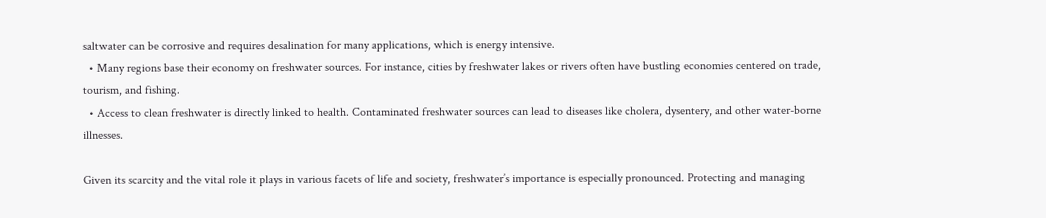saltwater can be corrosive and requires desalination for many applications, which is energy intensive.
  • Many regions base their economy on freshwater sources. For instance, cities by freshwater lakes or rivers often have bustling economies centered on trade, tourism, and fishing.
  • Access to clean freshwater is directly linked to health. Contaminated freshwater sources can lead to diseases like cholera, dysentery, and other water-borne illnesses.

Given its scarcity and the vital role it plays in various facets of life and society, freshwater’s importance is especially pronounced. Protecting and managing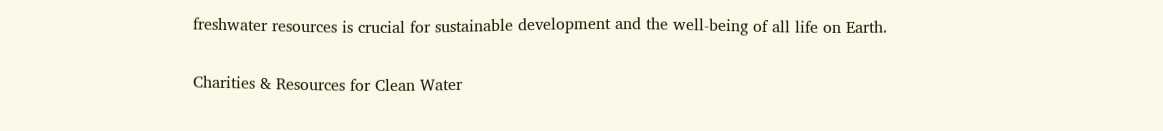freshwater resources is crucial for sustainable development and the well-being of all life on Earth.

Charities & Resources for Clean Water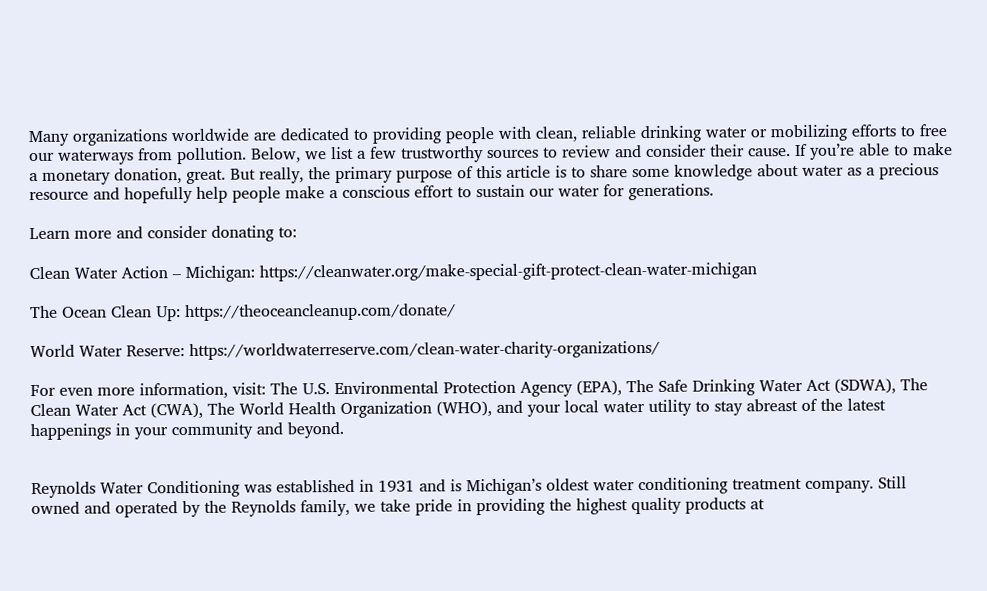Many organizations worldwide are dedicated to providing people with clean, reliable drinking water or mobilizing efforts to free our waterways from pollution. Below, we list a few trustworthy sources to review and consider their cause. If you’re able to make a monetary donation, great. But really, the primary purpose of this article is to share some knowledge about water as a precious resource and hopefully help people make a conscious effort to sustain our water for generations.

Learn more and consider donating to:

Clean Water Action – Michigan: https://cleanwater.org/make-special-gift-protect-clean-water-michigan

The Ocean Clean Up: https://theoceancleanup.com/donate/

World Water Reserve: https://worldwaterreserve.com/clean-water-charity-organizations/

For even more information, visit: The U.S. Environmental Protection Agency (EPA), The Safe Drinking Water Act (SDWA), The Clean Water Act (CWA), The World Health Organization (WHO), and your local water utility to stay abreast of the latest happenings in your community and beyond.


Reynolds Water Conditioning was established in 1931 and is Michigan’s oldest water conditioning treatment company. Still owned and operated by the Reynolds family, we take pride in providing the highest quality products at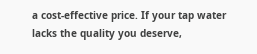a cost-effective price. If your tap water lacks the quality you deserve,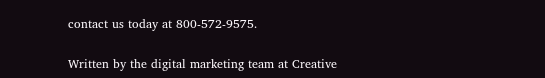contact us today at 800-572-9575.

Written by the digital marketing team at Creative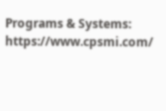Programs & Systems: https://www.cpsmi.com/